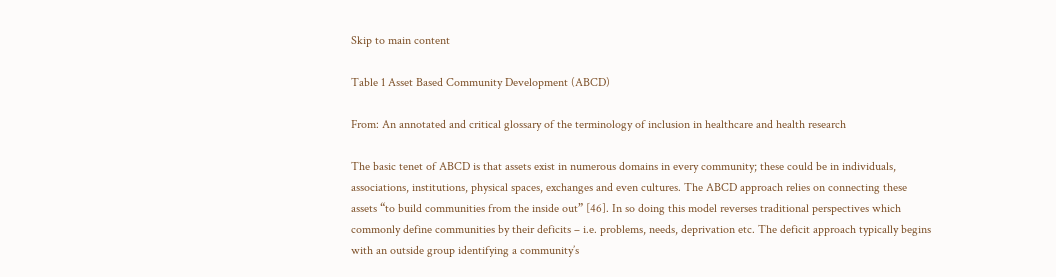Skip to main content

Table 1 Asset Based Community Development (ABCD)

From: An annotated and critical glossary of the terminology of inclusion in healthcare and health research

The basic tenet of ABCD is that assets exist in numerous domains in every community; these could be in individuals, associations, institutions, physical spaces, exchanges and even cultures. The ABCD approach relies on connecting these assets “to build communities from the inside out” [46]. In so doing this model reverses traditional perspectives which commonly define communities by their deficits – i.e. problems, needs, deprivation etc. The deficit approach typically begins with an outside group identifying a community’s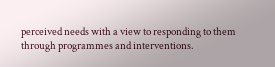perceived needs with a view to responding to them through programmes and interventions.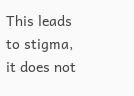This leads to stigma, it does not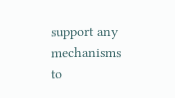support any mechanisms to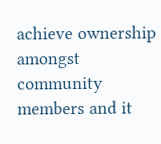achieve ownership amongst community members and it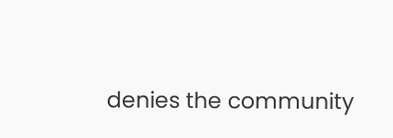denies the community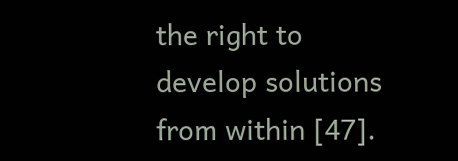the right to develop solutions from within [47].